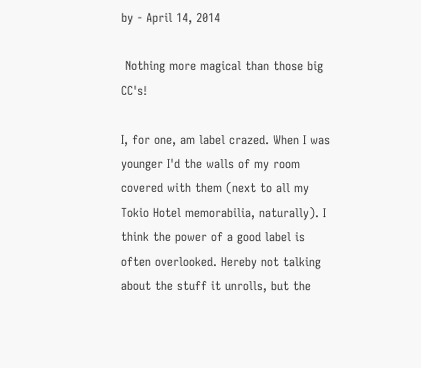by - April 14, 2014

 Nothing more magical than those big CC's!

I, for one, am label crazed. When I was younger I'd the walls of my room covered with them (next to all my Tokio Hotel memorabilia, naturally). I think the power of a good label is often overlooked. Hereby not talking about the stuff it unrolls, but the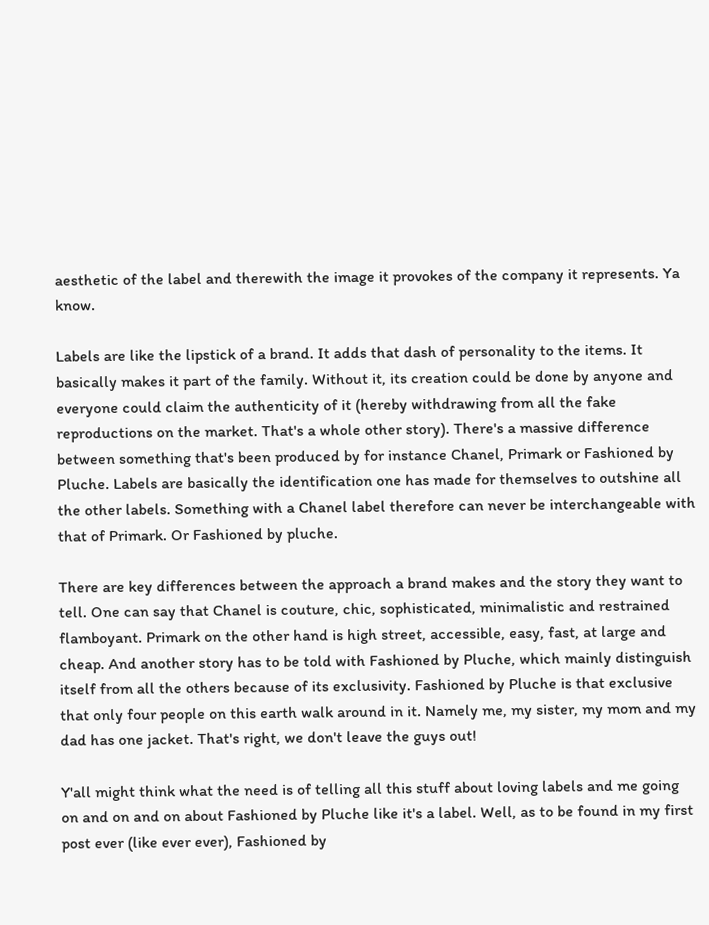aesthetic of the label and therewith the image it provokes of the company it represents. Ya know.

Labels are like the lipstick of a brand. It adds that dash of personality to the items. It basically makes it part of the family. Without it, its creation could be done by anyone and everyone could claim the authenticity of it (hereby withdrawing from all the fake reproductions on the market. That's a whole other story). There's a massive difference between something that's been produced by for instance Chanel, Primark or Fashioned by Pluche. Labels are basically the identification one has made for themselves to outshine all the other labels. Something with a Chanel label therefore can never be interchangeable with that of Primark. Or Fashioned by pluche.

There are key differences between the approach a brand makes and the story they want to tell. One can say that Chanel is couture, chic, sophisticated, minimalistic and restrained flamboyant. Primark on the other hand is high street, accessible, easy, fast, at large and cheap. And another story has to be told with Fashioned by Pluche, which mainly distinguish itself from all the others because of its exclusivity. Fashioned by Pluche is that exclusive that only four people on this earth walk around in it. Namely me, my sister, my mom and my dad has one jacket. That's right, we don't leave the guys out!

Y'all might think what the need is of telling all this stuff about loving labels and me going on and on and on about Fashioned by Pluche like it's a label. Well, as to be found in my first post ever (like ever ever), Fashioned by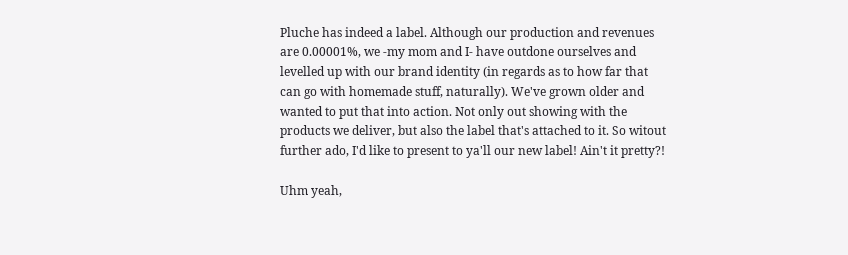Pluche has indeed a label. Although our production and revenues are 0.00001%, we -my mom and I- have outdone ourselves and levelled up with our brand identity (in regards as to how far that can go with homemade stuff, naturally). We've grown older and wanted to put that into action. Not only out showing with the products we deliver, but also the label that's attached to it. So witout further ado, I'd like to present to ya'll our new label! Ain't it pretty?!

Uhm yeah,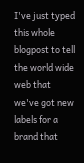I've just typed this whole blogpost to tell the world wide web that we've got new labels for a brand that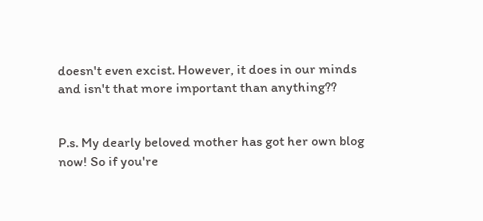doesn't even excist. However, it does in our minds and isn't that more important than anything??


P.s. My dearly beloved mother has got her own blog now! So if you're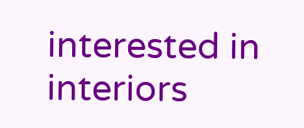interested in interiors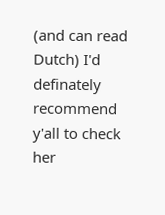(and can read Dutch) I'd definately recommend y'all to check her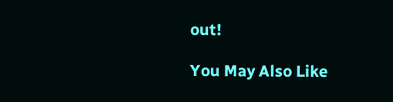out!

You May Also Like